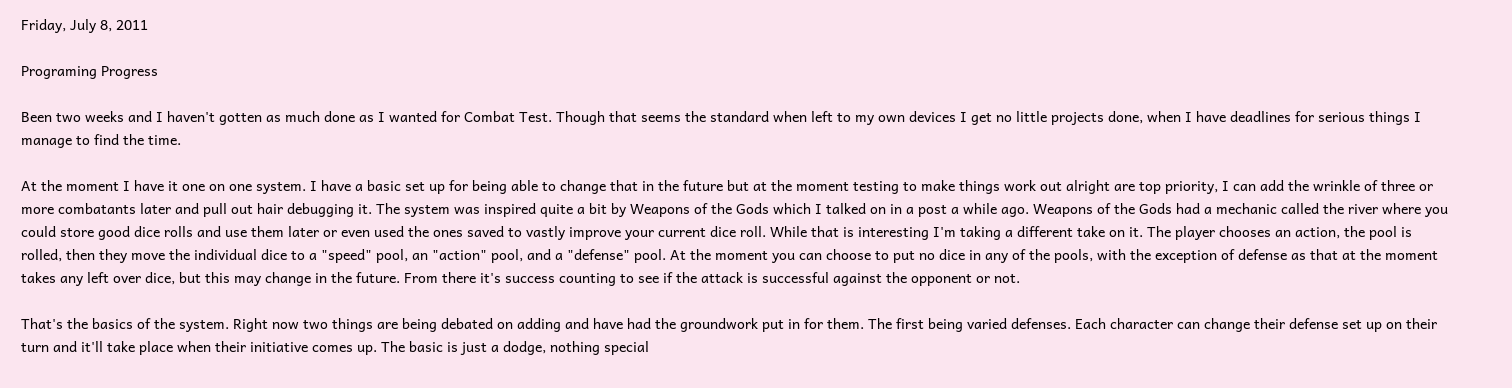Friday, July 8, 2011

Programing Progress

Been two weeks and I haven't gotten as much done as I wanted for Combat Test. Though that seems the standard when left to my own devices I get no little projects done, when I have deadlines for serious things I manage to find the time.

At the moment I have it one on one system. I have a basic set up for being able to change that in the future but at the moment testing to make things work out alright are top priority, I can add the wrinkle of three or more combatants later and pull out hair debugging it. The system was inspired quite a bit by Weapons of the Gods which I talked on in a post a while ago. Weapons of the Gods had a mechanic called the river where you could store good dice rolls and use them later or even used the ones saved to vastly improve your current dice roll. While that is interesting I'm taking a different take on it. The player chooses an action, the pool is rolled, then they move the individual dice to a "speed" pool, an "action" pool, and a "defense" pool. At the moment you can choose to put no dice in any of the pools, with the exception of defense as that at the moment takes any left over dice, but this may change in the future. From there it's success counting to see if the attack is successful against the opponent or not.

That's the basics of the system. Right now two things are being debated on adding and have had the groundwork put in for them. The first being varied defenses. Each character can change their defense set up on their turn and it'll take place when their initiative comes up. The basic is just a dodge, nothing special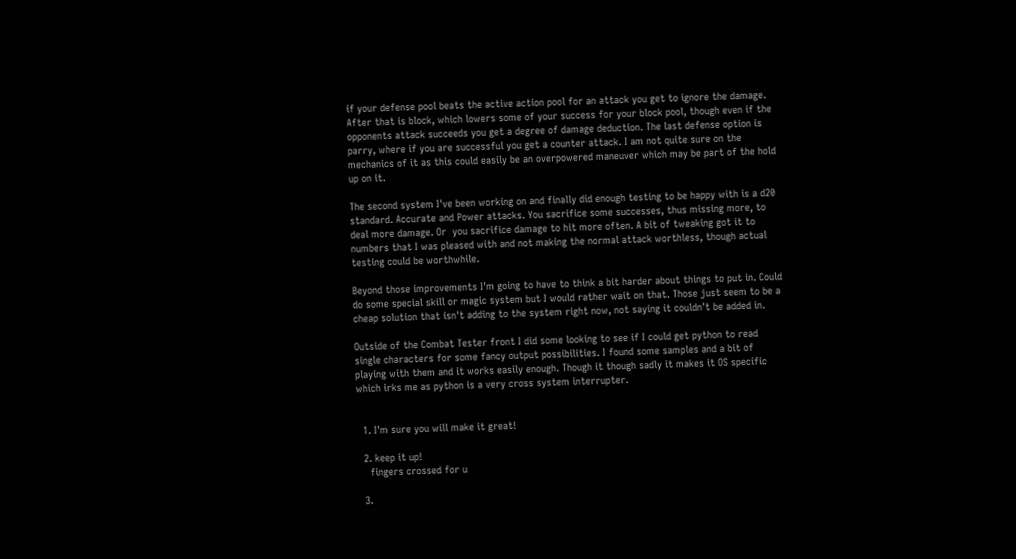if your defense pool beats the active action pool for an attack you get to ignore the damage. After that is block, which lowers some of your success for your block pool, though even if the opponents attack succeeds you get a degree of damage deduction. The last defense option is parry, where if you are successful you get a counter attack. I am not quite sure on the mechanics of it as this could easily be an overpowered maneuver which may be part of the hold up on it.

The second system I've been working on and finally did enough testing to be happy with is a d20 standard. Accurate and Power attacks. You sacrifice some successes, thus missing more, to deal more damage. Or  you sacrifice damage to hit more often. A bit of tweaking got it to numbers that I was pleased with and not making the normal attack worthless, though actual testing could be worthwhile.

Beyond those improvements I'm going to have to think a bit harder about things to put in. Could do some special skill or magic system but I would rather wait on that. Those just seem to be a cheap solution that isn't adding to the system right now, not saying it couldn't be added in.

Outside of the Combat Tester front I did some looking to see if I could get python to read single characters for some fancy output possibilities. I found some samples and a bit of playing with them and it works easily enough. Though it though sadly it makes it OS specific which irks me as python is a very cross system interrupter.


  1. I'm sure you will make it great!

  2. keep it up!
    fingers crossed for u

  3.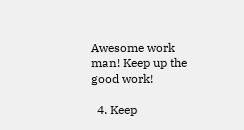Awesome work man! Keep up the good work!

  4. Keep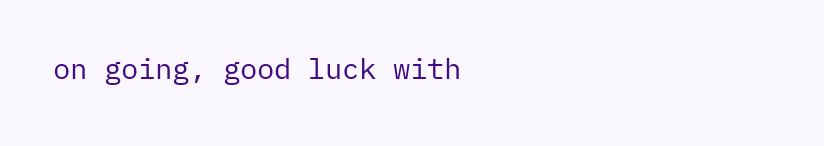on going, good luck with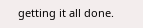getting it all done.